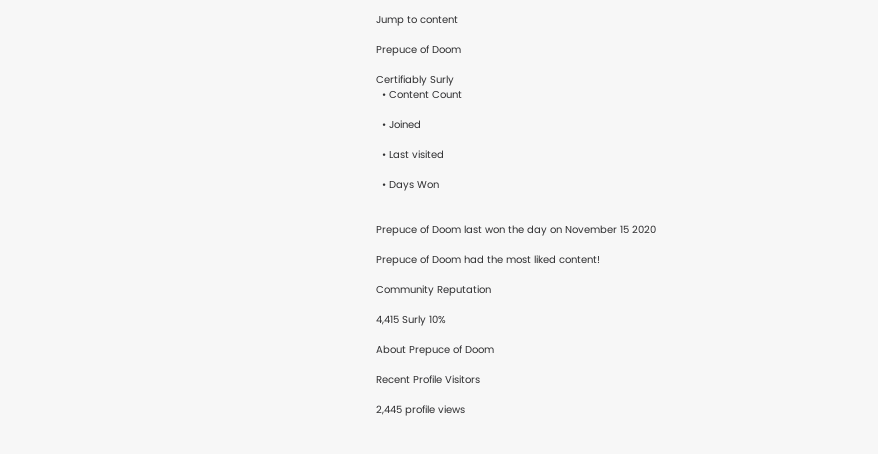Jump to content

Prepuce of Doom

Certifiably Surly
  • Content Count

  • Joined

  • Last visited

  • Days Won


Prepuce of Doom last won the day on November 15 2020

Prepuce of Doom had the most liked content!

Community Reputation

4,415 Surly 10%

About Prepuce of Doom

Recent Profile Visitors

2,445 profile views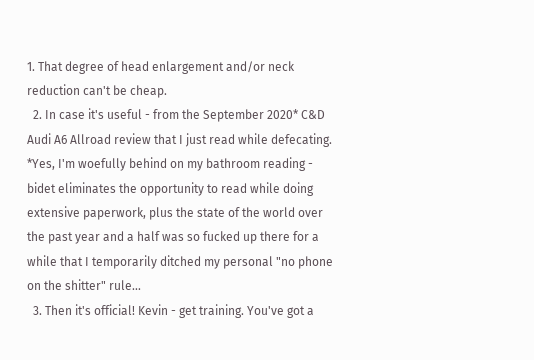1. That degree of head enlargement and/or neck reduction can't be cheap.
  2. In case it's useful - from the September 2020* C&D Audi A6 Allroad review that I just read while defecating. *Yes, I'm woefully behind on my bathroom reading - bidet eliminates the opportunity to read while doing extensive paperwork, plus the state of the world over the past year and a half was so fucked up there for a while that I temporarily ditched my personal "no phone on the shitter" rule...
  3. Then it's official! Kevin - get training. You've got a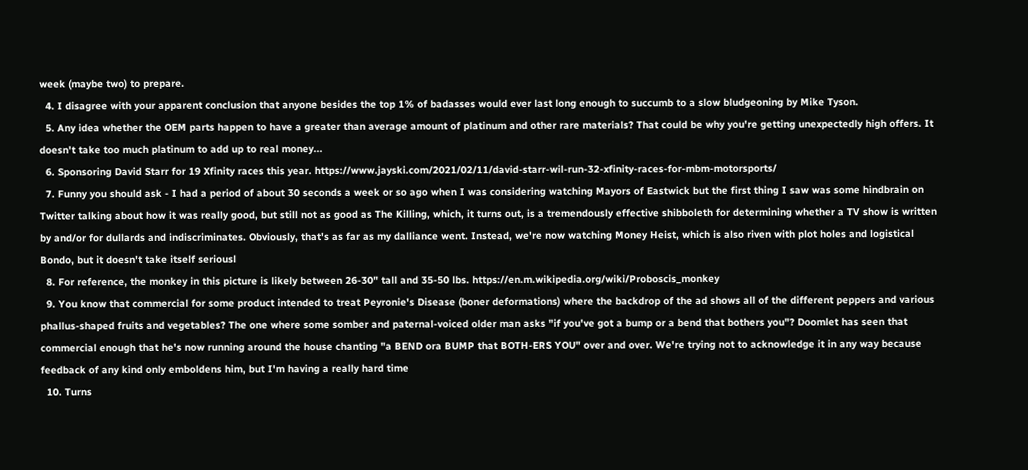week (maybe two) to prepare.
  4. I disagree with your apparent conclusion that anyone besides the top 1% of badasses would ever last long enough to succumb to a slow bludgeoning by Mike Tyson.
  5. Any idea whether the OEM parts happen to have a greater than average amount of platinum and other rare materials? That could be why you're getting unexpectedly high offers. It doesn't take too much platinum to add up to real money...
  6. Sponsoring David Starr for 19 Xfinity races this year. https://www.jayski.com/2021/02/11/david-starr-wil-run-32-xfinity-races-for-mbm-motorsports/
  7. Funny you should ask - I had a period of about 30 seconds a week or so ago when I was considering watching Mayors of Eastwick but the first thing I saw was some hindbrain on Twitter talking about how it was really good, but still not as good as The Killing, which, it turns out, is a tremendously effective shibboleth for determining whether a TV show is written by and/or for dullards and indiscriminates. Obviously, that's as far as my dalliance went. Instead, we're now watching Money Heist, which is also riven with plot holes and logistical Bondo, but it doesn't take itself seriousl
  8. For reference, the monkey in this picture is likely between 26-30" tall and 35-50 lbs. https://en.m.wikipedia.org/wiki/Proboscis_monkey
  9. You know that commercial for some product intended to treat Peyronie's Disease (boner deformations) where the backdrop of the ad shows all of the different peppers and various phallus-shaped fruits and vegetables? The one where some somber and paternal-voiced older man asks "if you've got a bump or a bend that bothers you"? Doomlet has seen that commercial enough that he's now running around the house chanting "a BEND ora BUMP that BOTH-ERS YOU" over and over. We're trying not to acknowledge it in any way because feedback of any kind only emboldens him, but I'm having a really hard time
  10. Turns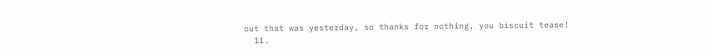out that was yesterday, so thanks for nothing, you biscuit tease!
  11.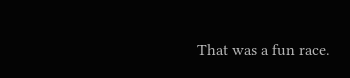That was a fun race.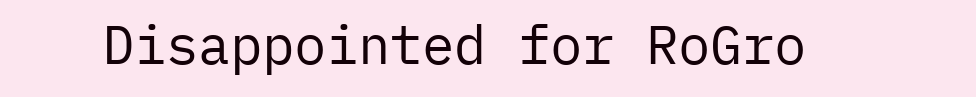Disappointed for RoGro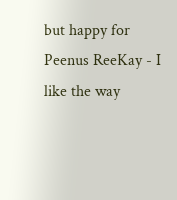but happy for Peenus ReeKay - I like the way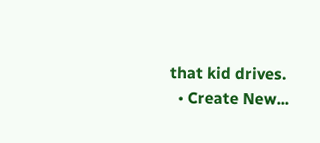that kid drives.
  • Create New...